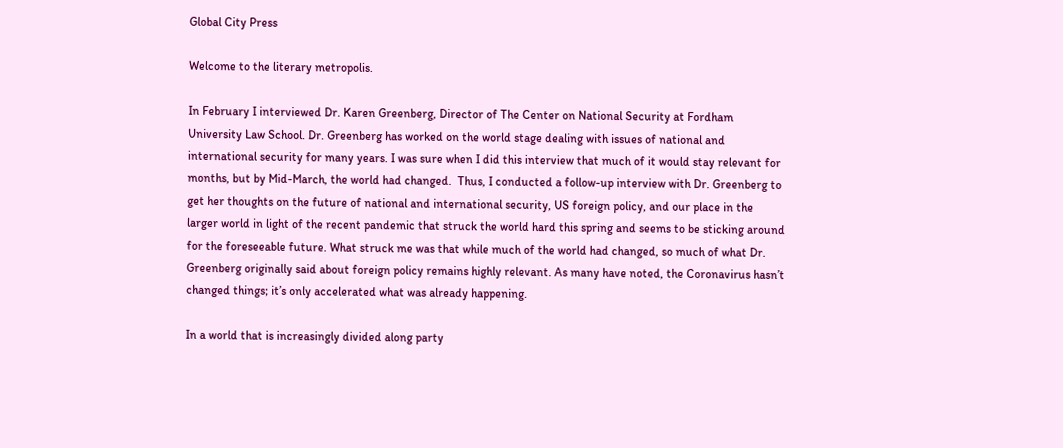Global City Press

Welcome to the literary metropolis.

In February I interviewed Dr. Karen Greenberg, Director of The Center on National Security at Fordham University Law School. Dr. Greenberg has worked on the world stage dealing with issues of national and international security for many years. I was sure when I did this interview that much of it would stay relevant for months, but by Mid-March, the world had changed.  Thus, I conducted a follow-up interview with Dr. Greenberg to get her thoughts on the future of national and international security, US foreign policy, and our place in the larger world in light of the recent pandemic that struck the world hard this spring and seems to be sticking around for the foreseeable future. What struck me was that while much of the world had changed, so much of what Dr. Greenberg originally said about foreign policy remains highly relevant. As many have noted, the Coronavirus hasn’t changed things; it’s only accelerated what was already happening.

In a world that is increasingly divided along party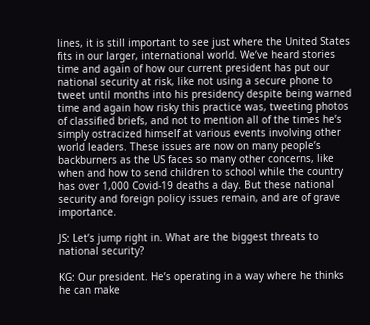lines, it is still important to see just where the United States fits in our larger, international world. We’ve heard stories time and again of how our current president has put our national security at risk, like not using a secure phone to tweet until months into his presidency despite being warned time and again how risky this practice was, tweeting photos of classified briefs, and not to mention all of the times he’s simply ostracized himself at various events involving other world leaders. These issues are now on many people’s backburners as the US faces so many other concerns, like when and how to send children to school while the country has over 1,000 Covid-19 deaths a day. But these national security and foreign policy issues remain, and are of grave importance.

JS: Let’s jump right in. What are the biggest threats to national security?

KG: Our president. He’s operating in a way where he thinks he can make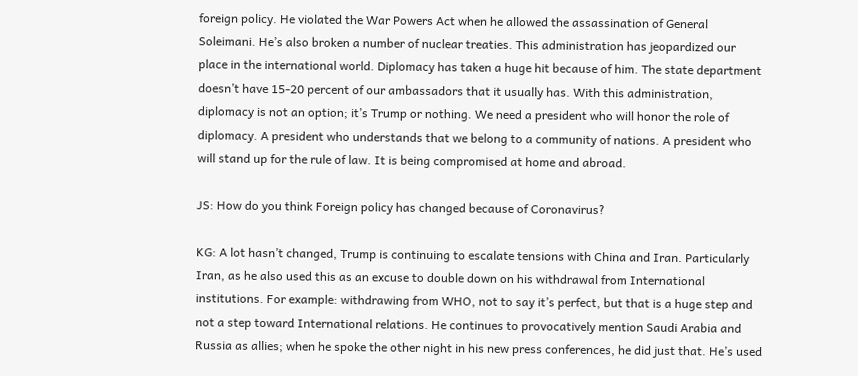foreign policy. He violated the War Powers Act when he allowed the assassination of General Soleimani. He’s also broken a number of nuclear treaties. This administration has jeopardized our place in the international world. Diplomacy has taken a huge hit because of him. The state department doesn’t have 15-20 percent of our ambassadors that it usually has. With this administration, diplomacy is not an option; it’s Trump or nothing. We need a president who will honor the role of diplomacy. A president who understands that we belong to a community of nations. A president who will stand up for the rule of law. It is being compromised at home and abroad.

JS: How do you think Foreign policy has changed because of Coronavirus?

KG: A lot hasn’t changed, Trump is continuing to escalate tensions with China and Iran. Particularly Iran, as he also used this as an excuse to double down on his withdrawal from International institutions. For example: withdrawing from WHO, not to say it’s perfect, but that is a huge step and not a step toward International relations. He continues to provocatively mention Saudi Arabia and Russia as allies; when he spoke the other night in his new press conferences, he did just that. He’s used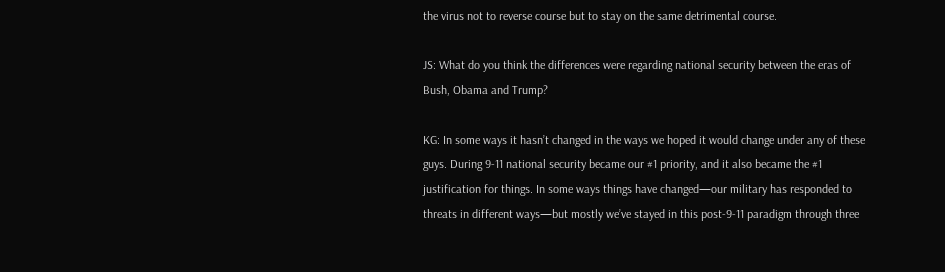the virus not to reverse course but to stay on the same detrimental course.

JS: What do you think the differences were regarding national security between the eras of Bush, Obama and Trump?

KG: In some ways it hasn’t changed in the ways we hoped it would change under any of these guys. During 9-11 national security became our #1 priority, and it also became the #1 justification for things. In some ways things have changed—our military has responded to threats in different ways—but mostly we’ve stayed in this post-9-11 paradigm through three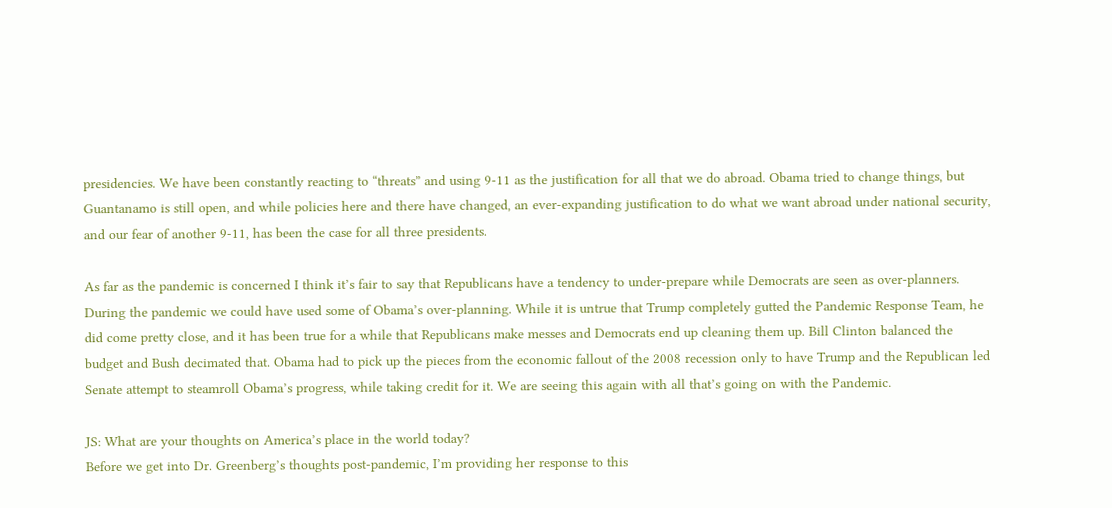presidencies. We have been constantly reacting to “threats” and using 9-11 as the justification for all that we do abroad. Obama tried to change things, but Guantanamo is still open, and while policies here and there have changed, an ever-expanding justification to do what we want abroad under national security, and our fear of another 9-11, has been the case for all three presidents.

As far as the pandemic is concerned I think it’s fair to say that Republicans have a tendency to under-prepare while Democrats are seen as over-planners. During the pandemic we could have used some of Obama’s over-planning. While it is untrue that Trump completely gutted the Pandemic Response Team, he did come pretty close, and it has been true for a while that Republicans make messes and Democrats end up cleaning them up. Bill Clinton balanced the budget and Bush decimated that. Obama had to pick up the pieces from the economic fallout of the 2008 recession only to have Trump and the Republican led Senate attempt to steamroll Obama’s progress, while taking credit for it. We are seeing this again with all that’s going on with the Pandemic.

JS: What are your thoughts on America’s place in the world today?
Before we get into Dr. Greenberg’s thoughts post-pandemic, I’m providing her response to this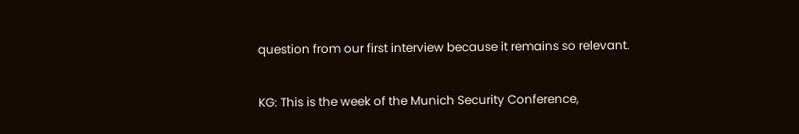question from our first interview because it remains so relevant.

KG: This is the week of the Munich Security Conference,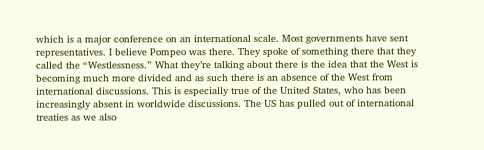which is a major conference on an international scale. Most governments have sent representatives. I believe Pompeo was there. They spoke of something there that they called the “Westlessness.” What they’re talking about there is the idea that the West is becoming much more divided and as such there is an absence of the West from international discussions. This is especially true of the United States, who has been increasingly absent in worldwide discussions. The US has pulled out of international treaties as we also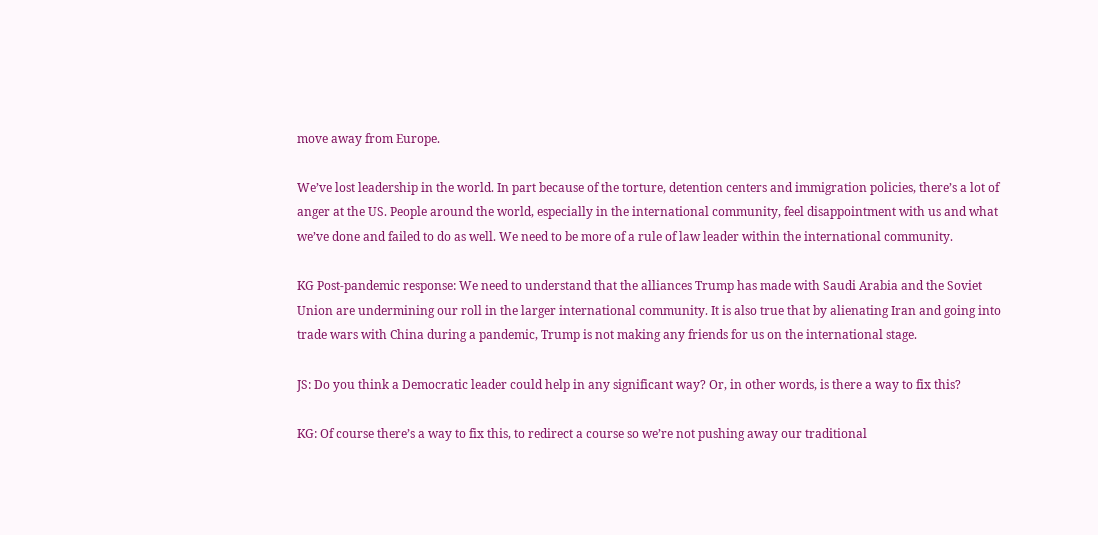move away from Europe.

We’ve lost leadership in the world. In part because of the torture, detention centers and immigration policies, there’s a lot of anger at the US. People around the world, especially in the international community, feel disappointment with us and what we’ve done and failed to do as well. We need to be more of a rule of law leader within the international community.

KG Post-pandemic response: We need to understand that the alliances Trump has made with Saudi Arabia and the Soviet Union are undermining our roll in the larger international community. It is also true that by alienating Iran and going into trade wars with China during a pandemic, Trump is not making any friends for us on the international stage.

JS: Do you think a Democratic leader could help in any significant way? Or, in other words, is there a way to fix this?

KG: Of course there’s a way to fix this, to redirect a course so we’re not pushing away our traditional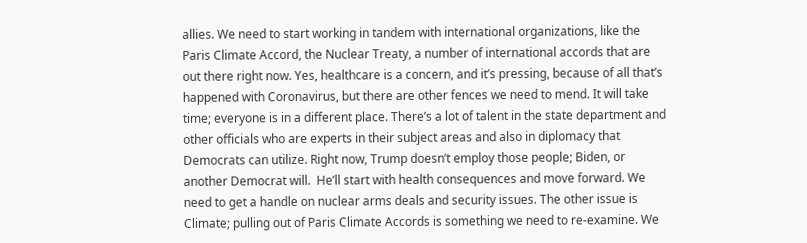allies. We need to start working in tandem with international organizations, like the Paris Climate Accord, the Nuclear Treaty, a number of international accords that are out there right now. Yes, healthcare is a concern, and it’s pressing, because of all that’s happened with Coronavirus, but there are other fences we need to mend. It will take time; everyone is in a different place. There’s a lot of talent in the state department and other officials who are experts in their subject areas and also in diplomacy that Democrats can utilize. Right now, Trump doesn’t employ those people; Biden, or another Democrat will.  He’ll start with health consequences and move forward. We need to get a handle on nuclear arms deals and security issues. The other issue is Climate; pulling out of Paris Climate Accords is something we need to re-examine. We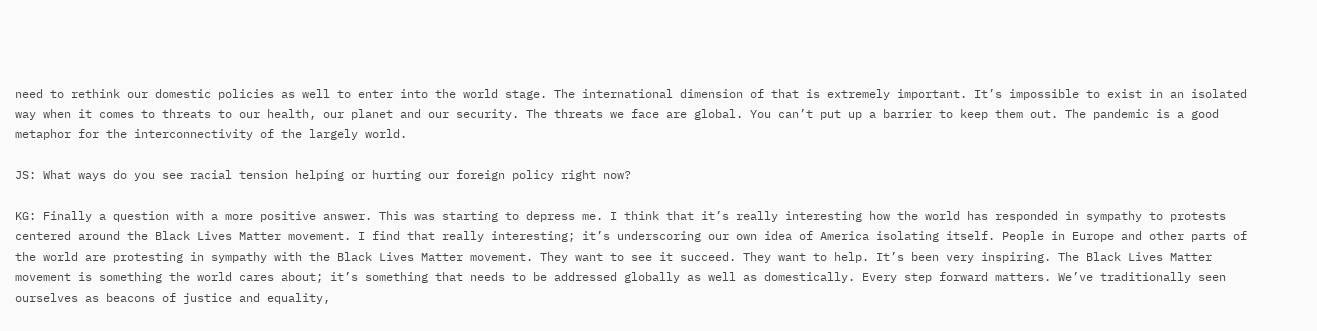need to rethink our domestic policies as well to enter into the world stage. The international dimension of that is extremely important. It’s impossible to exist in an isolated way when it comes to threats to our health, our planet and our security. The threats we face are global. You can’t put up a barrier to keep them out. The pandemic is a good metaphor for the interconnectivity of the largely world.

JS: What ways do you see racial tension helping or hurting our foreign policy right now?

KG: Finally a question with a more positive answer. This was starting to depress me. I think that it’s really interesting how the world has responded in sympathy to protests centered around the Black Lives Matter movement. I find that really interesting; it’s underscoring our own idea of America isolating itself. People in Europe and other parts of the world are protesting in sympathy with the Black Lives Matter movement. They want to see it succeed. They want to help. It’s been very inspiring. The Black Lives Matter movement is something the world cares about; it’s something that needs to be addressed globally as well as domestically. Every step forward matters. We’ve traditionally seen ourselves as beacons of justice and equality,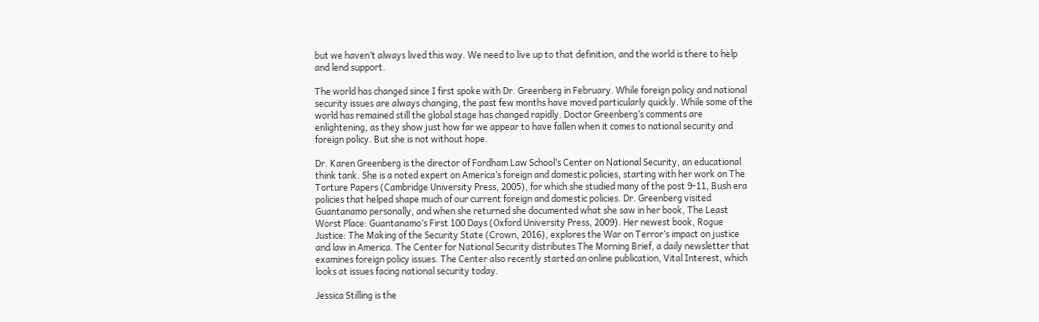but we haven’t always lived this way. We need to live up to that definition, and the world is there to help and lend support.

The world has changed since I first spoke with Dr. Greenberg in February. While foreign policy and national security issues are always changing, the past few months have moved particularly quickly. While some of the world has remained still the global stage has changed rapidly. Doctor Greenberg’s comments are enlightening, as they show just how far we appear to have fallen when it comes to national security and foreign policy. But she is not without hope.

Dr. Karen Greenberg is the director of Fordham Law School’s Center on National Security, an educational think tank. She is a noted expert on America’s foreign and domestic policies, starting with her work on The Torture Papers (Cambridge University Press, 2005), for which she studied many of the post 9-11, Bush era policies that helped shape much of our current foreign and domestic policies. Dr. Greenberg visited Guantanamo personally, and when she returned she documented what she saw in her book, The Least Worst Place: Guantanamo’s First 100 Days (Oxford University Press, 2009). Her newest book, Rogue Justice: The Making of the Security State (Crown, 2016), explores the War on Terror’s impact on justice and law in America. The Center for National Security distributes The Morning Brief, a daily newsletter that examines foreign policy issues. The Center also recently started an online publication, Vital Interest, which looks at issues facing national security today.

Jessica Stilling is the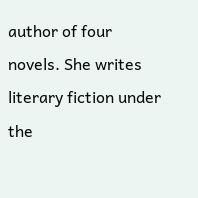author of four novels. She writes literary fiction under the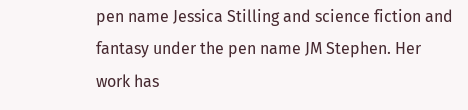pen name Jessica Stilling and science fiction and fantasy under the pen name JM Stephen. Her work has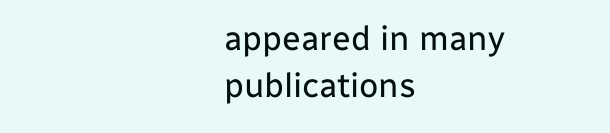appeared in many publications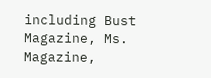including Bust Magazine, Ms. Magazine,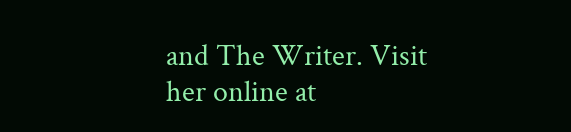and The Writer. Visit her online at